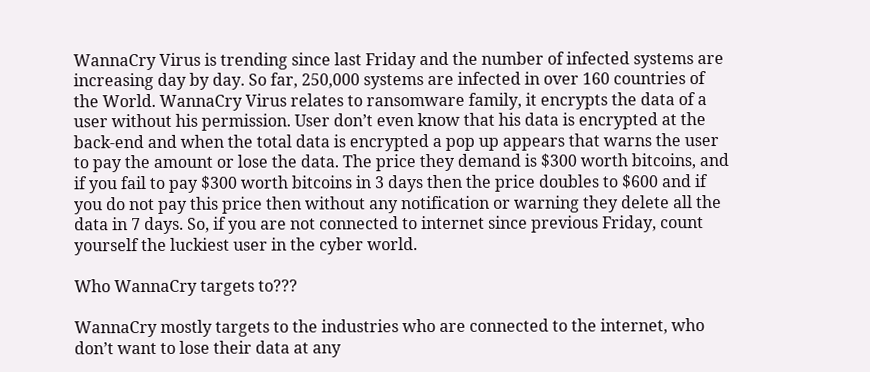WannaCry Virus is trending since last Friday and the number of infected systems are increasing day by day. So far, 250,000 systems are infected in over 160 countries of the World. WannaCry Virus relates to ransomware family, it encrypts the data of a user without his permission. User don’t even know that his data is encrypted at the back-end and when the total data is encrypted a pop up appears that warns the user to pay the amount or lose the data. The price they demand is $300 worth bitcoins, and if you fail to pay $300 worth bitcoins in 3 days then the price doubles to $600 and if you do not pay this price then without any notification or warning they delete all the data in 7 days. So, if you are not connected to internet since previous Friday, count yourself the luckiest user in the cyber world.

Who WannaCry targets to???

WannaCry mostly targets to the industries who are connected to the internet, who don’t want to lose their data at any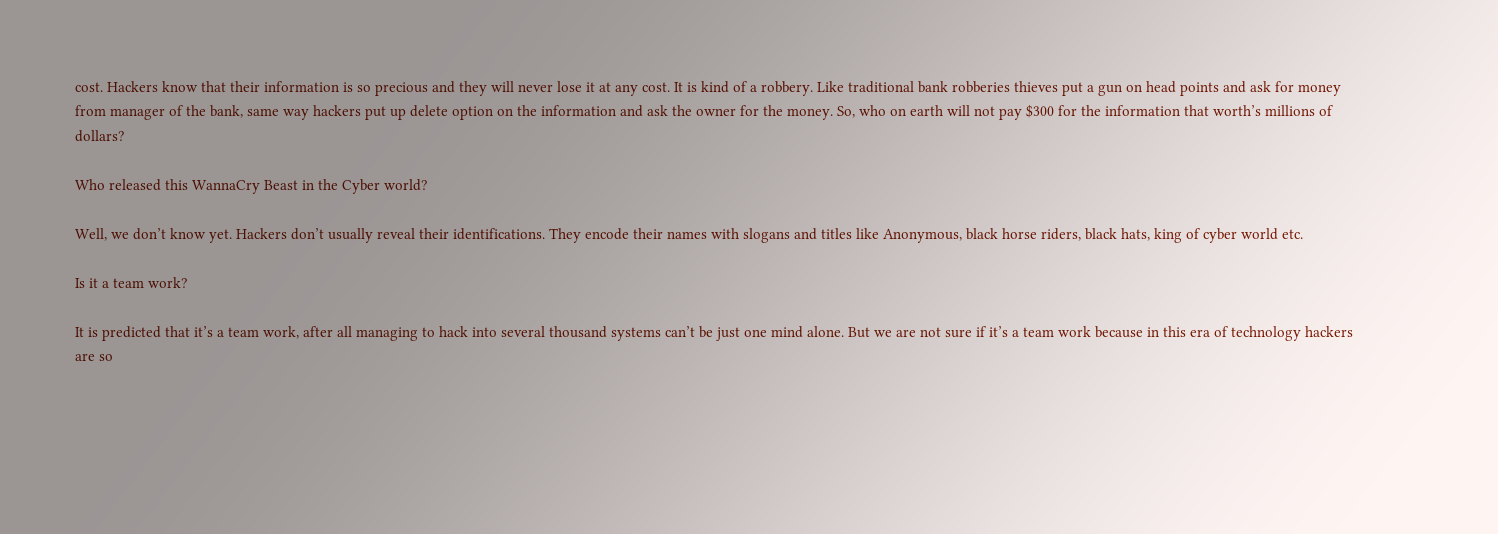cost. Hackers know that their information is so precious and they will never lose it at any cost. It is kind of a robbery. Like traditional bank robberies thieves put a gun on head points and ask for money from manager of the bank, same way hackers put up delete option on the information and ask the owner for the money. So, who on earth will not pay $300 for the information that worth’s millions of dollars?

Who released this WannaCry Beast in the Cyber world?

Well, we don’t know yet. Hackers don’t usually reveal their identifications. They encode their names with slogans and titles like Anonymous, black horse riders, black hats, king of cyber world etc.

Is it a team work?

It is predicted that it’s a team work, after all managing to hack into several thousand systems can’t be just one mind alone. But we are not sure if it’s a team work because in this era of technology hackers are so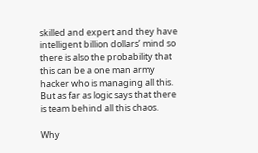skilled and expert and they have intelligent billion dollars’ mind so there is also the probability that this can be a one man army hacker who is managing all this. But as far as logic says that there is team behind all this chaos.

Why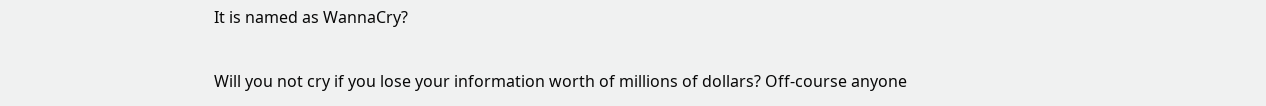It is named as WannaCry?

Will you not cry if you lose your information worth of millions of dollars? Off-course anyone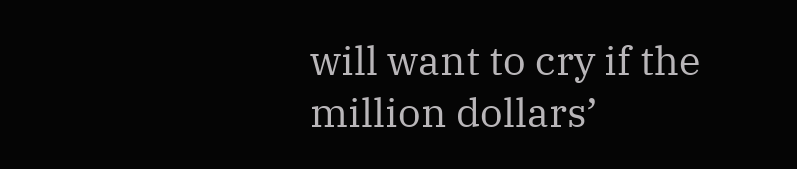will want to cry if the million dollars’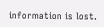information is lost.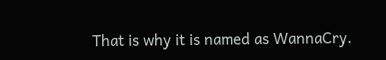That is why it is named as WannaCry.